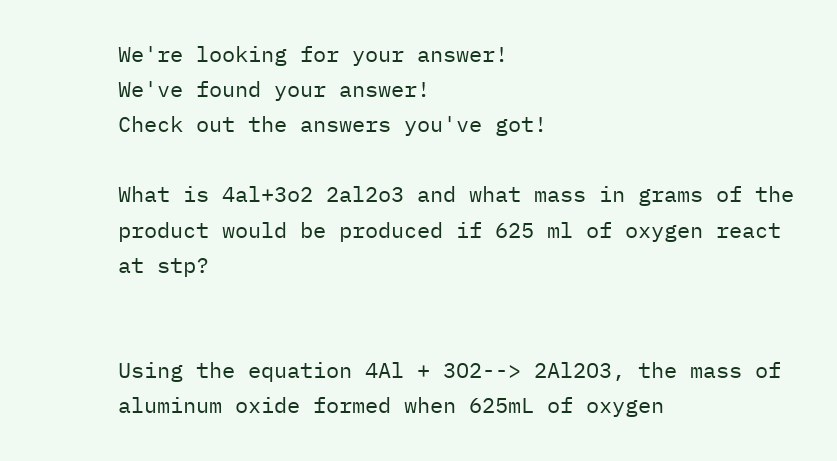We're looking for your answer!
We've found your answer!
Check out the answers you've got!

What is 4al+3o2 2al2o3 and what mass in grams of the product would be produced if 625 ml of oxygen react at stp?


Using the equation 4Al + 3O2--> 2Al2O3, the mass of aluminum oxide formed when 625mL of oxygen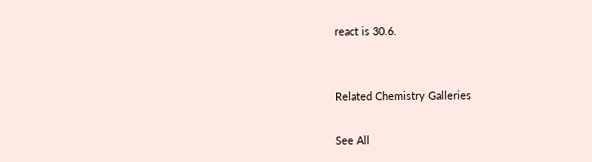react is 30.6.


Related Chemistry Galleries

See All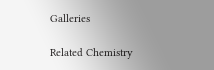Galleries

Related Chemistry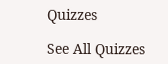Quizzes

See All Quizzes